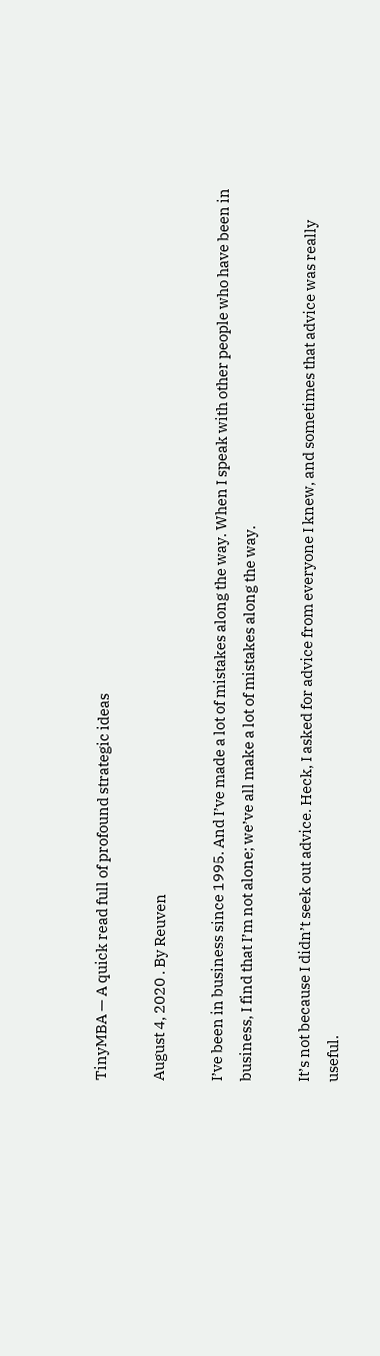TinyMBA — A quick read full of profound strategic ideas

August 4, 2020 . By Reuven

I’ve been in business since 1995. And I’ve made a lot of mistakes along the way. When I speak with other people who have been in business, I find that I’m not alone; we’ve all make a lot of mistakes along the way.

It’s not because I didn’t seek out advice. Heck, I asked for advice from everyone I knew, and sometimes that advice was really useful.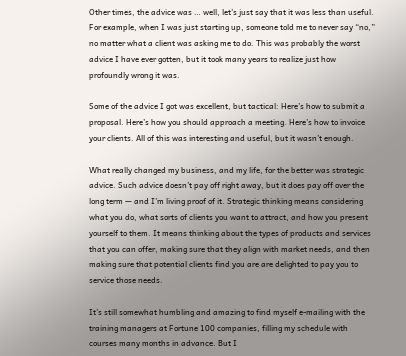Other times, the advice was … well, let’s just say that it was less than useful. For example, when I was just starting up, someone told me to never say “no,” no matter what a client was asking me to do. This was probably the worst advice I have ever gotten, but it took many years to realize just how profoundly wrong it was.

Some of the advice I got was excellent, but tactical: Here’s how to submit a proposal. Here’s how you should approach a meeting. Here’s how to invoice your clients. All of this was interesting and useful, but it wasn’t enough.

What really changed my business, and my life, for the better was strategic advice. Such advice doesn’t pay off right away, but it does pay off over the long term — and I’m living proof of it. Strategic thinking means considering what you do, what sorts of clients you want to attract, and how you present yourself to them. It means thinking about the types of products and services that you can offer, making sure that they align with market needs, and then making sure that potential clients find you are are delighted to pay you to service those needs.

It’s still somewhat humbling and amazing to find myself e-mailing with the training managers at Fortune 100 companies, filling my schedule with courses many months in advance. But I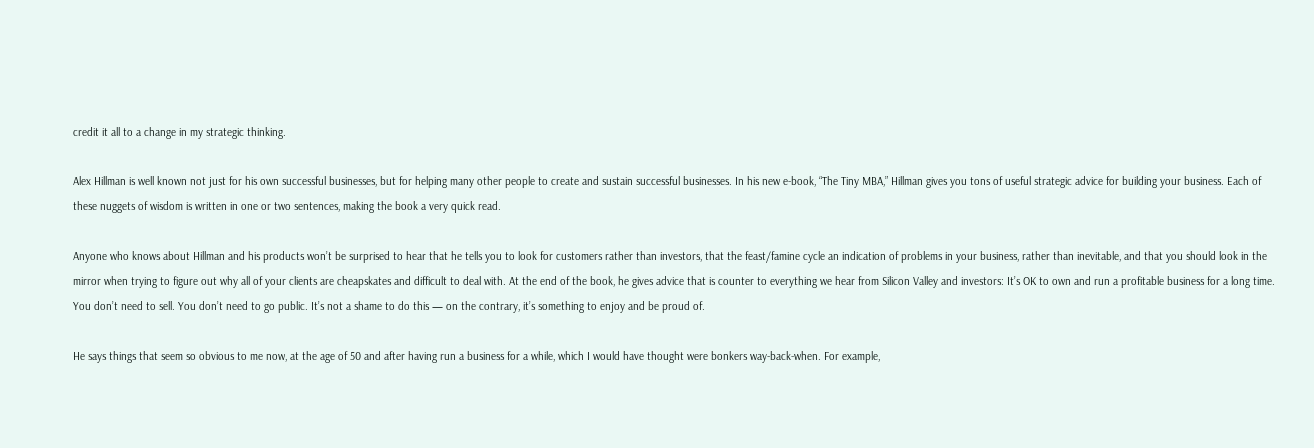credit it all to a change in my strategic thinking.

Alex Hillman is well known not just for his own successful businesses, but for helping many other people to create and sustain successful businesses. In his new e-book, “The Tiny MBA,” Hillman gives you tons of useful strategic advice for building your business. Each of these nuggets of wisdom is written in one or two sentences, making the book a very quick read.

Anyone who knows about Hillman and his products won’t be surprised to hear that he tells you to look for customers rather than investors, that the feast/famine cycle an indication of problems in your business, rather than inevitable, and that you should look in the mirror when trying to figure out why all of your clients are cheapskates and difficult to deal with. At the end of the book, he gives advice that is counter to everything we hear from Silicon Valley and investors: It’s OK to own and run a profitable business for a long time. You don’t need to sell. You don’t need to go public. It’s not a shame to do this — on the contrary, it’s something to enjoy and be proud of.

He says things that seem so obvious to me now, at the age of 50 and after having run a business for a while, which I would have thought were bonkers way-back-when. For example,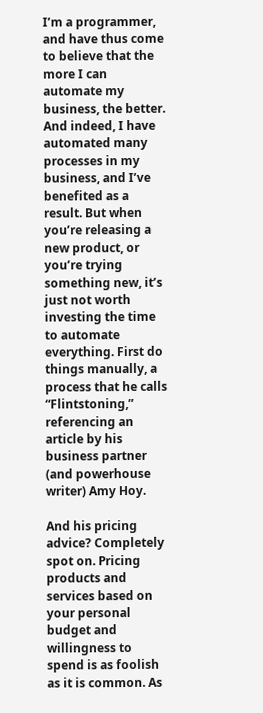I’m a programmer, and have thus come to believe that the more I can automate my business, the better. And indeed, I have automated many processes in my business, and I’ve benefited as a result. But when you’re releasing a new product, or you’re trying something new, it’s just not worth investing the time to automate everything. First do things manually, a process that he calls “Flintstoning,” referencing an article by his business partner (and powerhouse writer) Amy Hoy.

And his pricing advice? Completely spot on. Pricing products and services based on your personal budget and willingness to spend is as foolish as it is common. As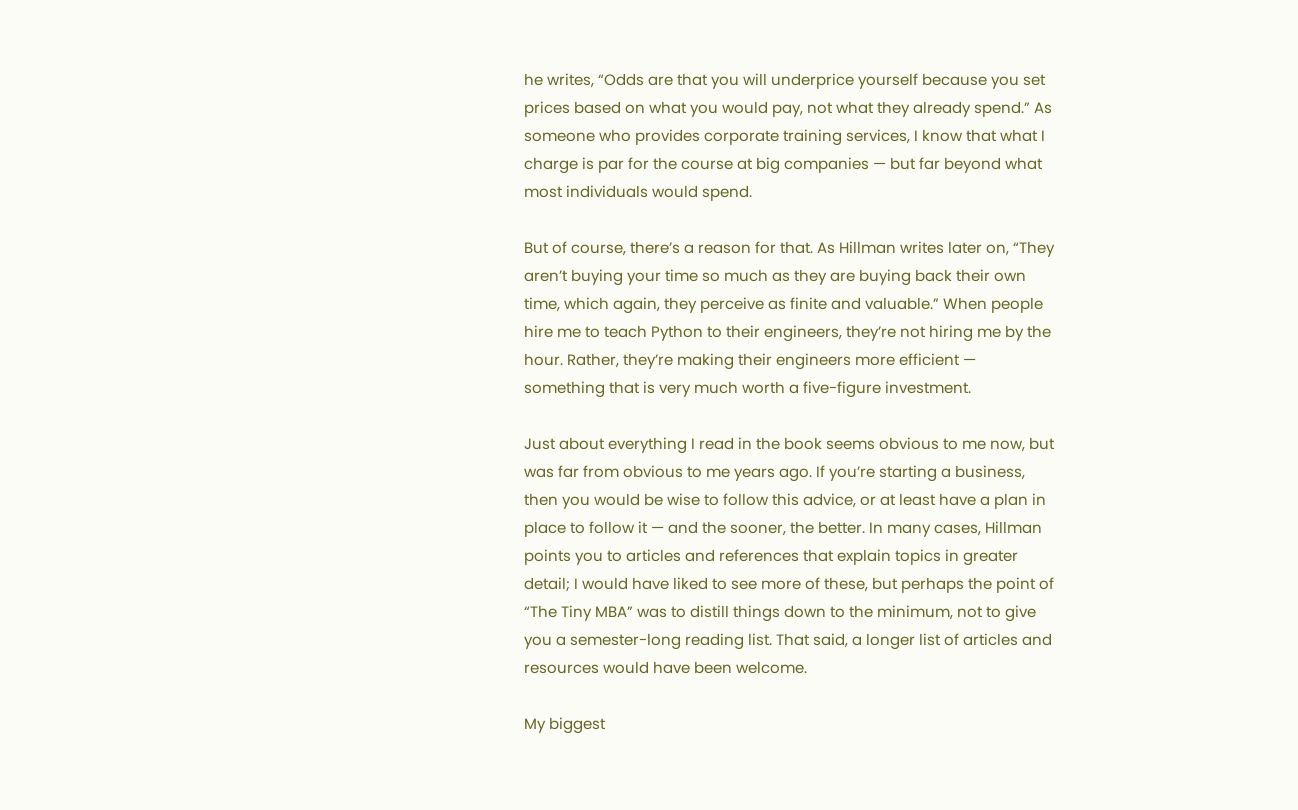he writes, “Odds are that you will underprice yourself because you set prices based on what you would pay, not what they already spend.” As someone who provides corporate training services, I know that what I charge is par for the course at big companies — but far beyond what most individuals would spend.

But of course, there’s a reason for that. As Hillman writes later on, “They aren’t buying your time so much as they are buying back their own time, which again, they perceive as finite and valuable.” When people hire me to teach Python to their engineers, they’re not hiring me by the hour. Rather, they’re making their engineers more efficient — something that is very much worth a five-figure investment.

Just about everything I read in the book seems obvious to me now, but was far from obvious to me years ago. If you’re starting a business, then you would be wise to follow this advice, or at least have a plan in place to follow it — and the sooner, the better. In many cases, Hillman points you to articles and references that explain topics in greater detail; I would have liked to see more of these, but perhaps the point of “The Tiny MBA” was to distill things down to the minimum, not to give you a semester-long reading list. That said, a longer list of articles and resources would have been welcome.

My biggest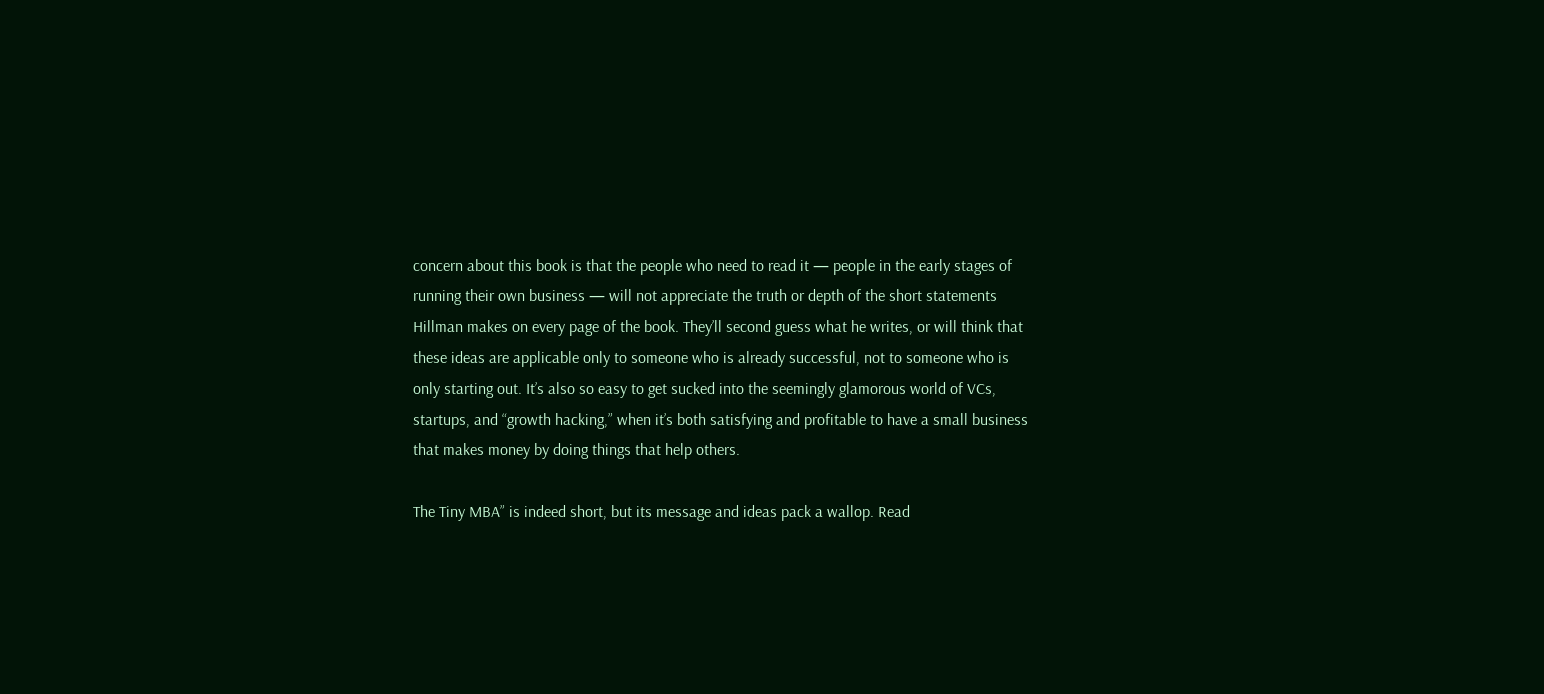concern about this book is that the people who need to read it — people in the early stages of running their own business — will not appreciate the truth or depth of the short statements Hillman makes on every page of the book. They’ll second guess what he writes, or will think that these ideas are applicable only to someone who is already successful, not to someone who is only starting out. It’s also so easy to get sucked into the seemingly glamorous world of VCs, startups, and “growth hacking,” when it’s both satisfying and profitable to have a small business that makes money by doing things that help others.

The Tiny MBA” is indeed short, but its message and ideas pack a wallop. Read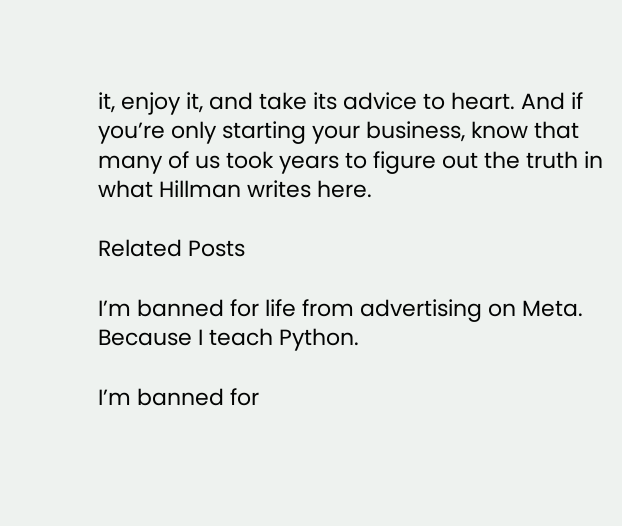it, enjoy it, and take its advice to heart. And if you’re only starting your business, know that many of us took years to figure out the truth in what Hillman writes here.

Related Posts

I’m banned for life from advertising on Meta. Because I teach Python.

I’m banned for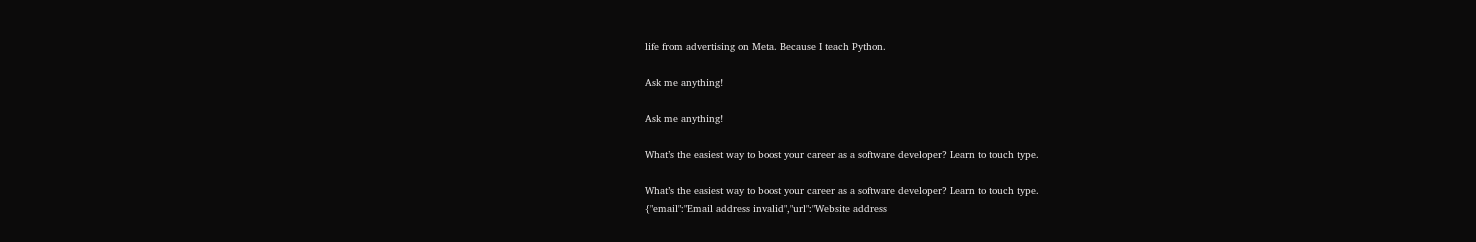life from advertising on Meta. Because I teach Python.

Ask me anything!

Ask me anything!

What’s the easiest way to boost your career as a software developer? Learn to touch type.

What’s the easiest way to boost your career as a software developer? Learn to touch type.
{"email":"Email address invalid","url":"Website address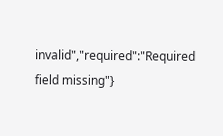invalid","required":"Required field missing"}